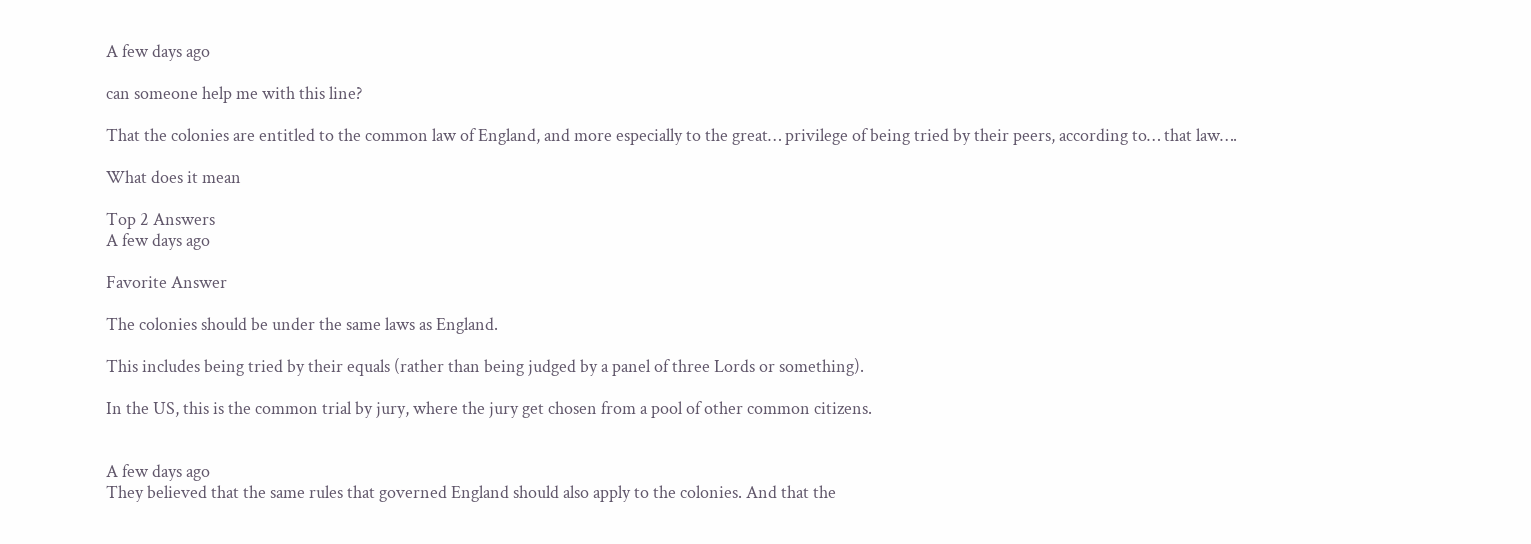A few days ago

can someone help me with this line?

That the colonies are entitled to the common law of England, and more especially to the great… privilege of being tried by their peers, according to… that law….

What does it mean

Top 2 Answers
A few days ago

Favorite Answer

The colonies should be under the same laws as England.

This includes being tried by their equals (rather than being judged by a panel of three Lords or something).

In the US, this is the common trial by jury, where the jury get chosen from a pool of other common citizens.


A few days ago
They believed that the same rules that governed England should also apply to the colonies. And that the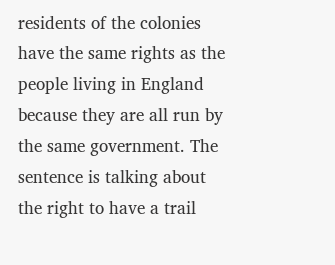residents of the colonies have the same rights as the people living in England because they are all run by the same government. The sentence is talking about the right to have a trail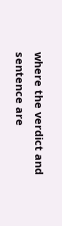where the verdict and sentence are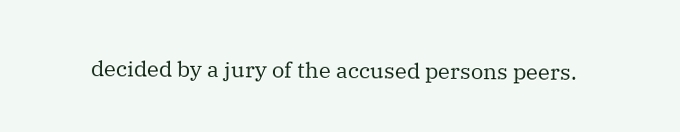decided by a jury of the accused persons peers.